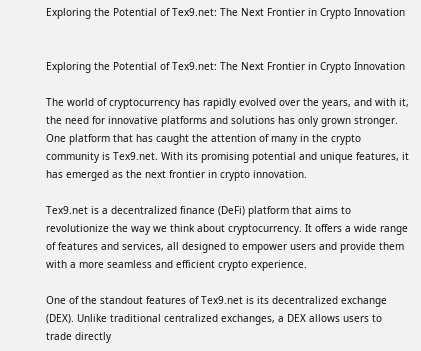Exploring the Potential of Tex9.net: The Next Frontier in Crypto Innovation


Exploring the Potential of Tex9.net: The Next Frontier in Crypto Innovation

The world of cryptocurrency has rapidly evolved over the years, and with it, the need for innovative platforms and solutions has only grown stronger. One platform that has caught the attention of many in the crypto community is Tex9.net. With its promising potential and unique features, it has emerged as the next frontier in crypto innovation.

Tex9.net is a decentralized finance (DeFi) platform that aims to revolutionize the way we think about cryptocurrency. It offers a wide range of features and services, all designed to empower users and provide them with a more seamless and efficient crypto experience.

One of the standout features of Tex9.net is its decentralized exchange (DEX). Unlike traditional centralized exchanges, a DEX allows users to trade directly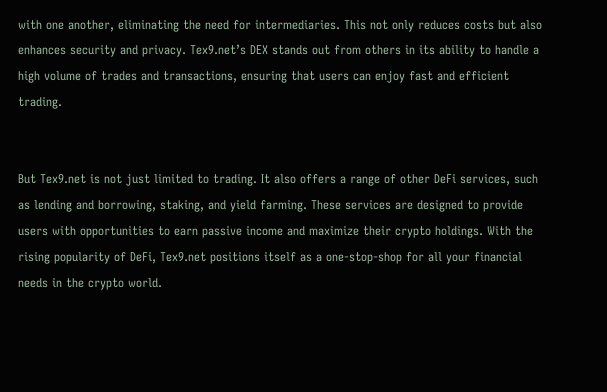with one another, eliminating the need for intermediaries. This not only reduces costs but also enhances security and privacy. Tex9.net’s DEX stands out from others in its ability to handle a high volume of trades and transactions, ensuring that users can enjoy fast and efficient trading.


But Tex9.net is not just limited to trading. It also offers a range of other DeFi services, such as lending and borrowing, staking, and yield farming. These services are designed to provide users with opportunities to earn passive income and maximize their crypto holdings. With the rising popularity of DeFi, Tex9.net positions itself as a one-stop-shop for all your financial needs in the crypto world.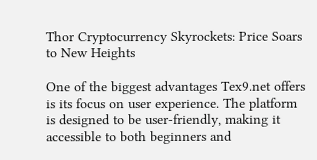Thor Cryptocurrency Skyrockets: Price Soars to New Heights

One of the biggest advantages Tex9.net offers is its focus on user experience. The platform is designed to be user-friendly, making it accessible to both beginners and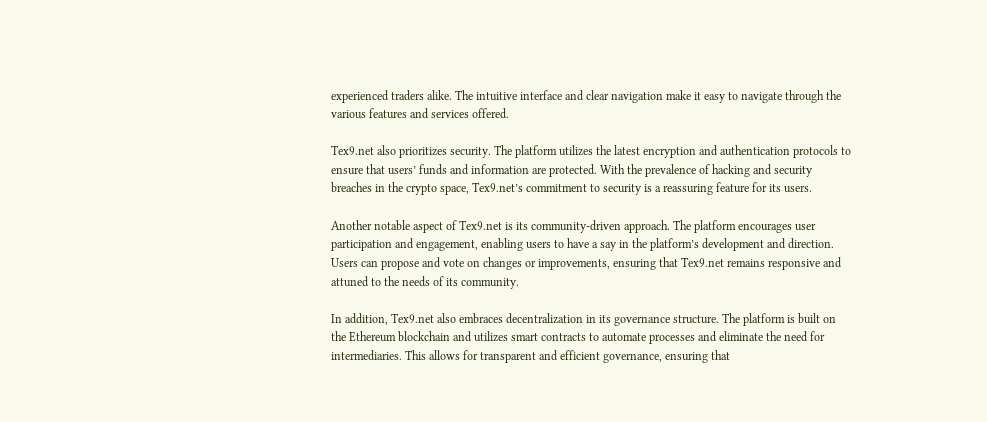experienced traders alike. The intuitive interface and clear navigation make it easy to navigate through the various features and services offered.

Tex9.net also prioritizes security. The platform utilizes the latest encryption and authentication protocols to ensure that users’ funds and information are protected. With the prevalence of hacking and security breaches in the crypto space, Tex9.net’s commitment to security is a reassuring feature for its users.

Another notable aspect of Tex9.net is its community-driven approach. The platform encourages user participation and engagement, enabling users to have a say in the platform’s development and direction. Users can propose and vote on changes or improvements, ensuring that Tex9.net remains responsive and attuned to the needs of its community.

In addition, Tex9.net also embraces decentralization in its governance structure. The platform is built on the Ethereum blockchain and utilizes smart contracts to automate processes and eliminate the need for intermediaries. This allows for transparent and efficient governance, ensuring that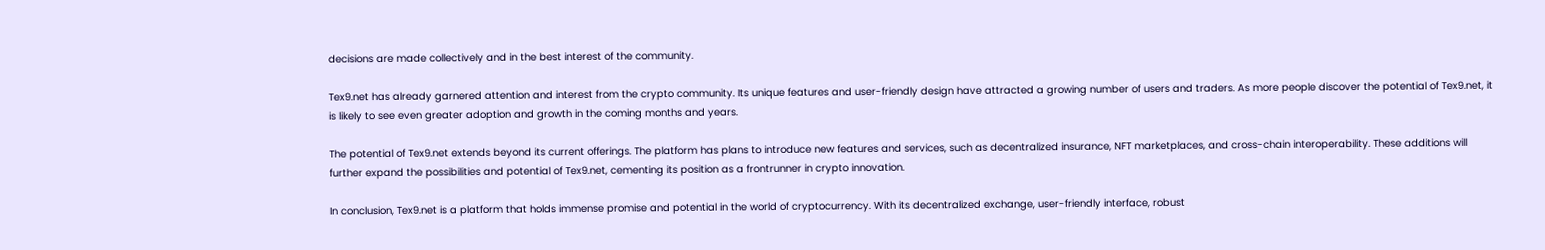decisions are made collectively and in the best interest of the community.

Tex9.net has already garnered attention and interest from the crypto community. Its unique features and user-friendly design have attracted a growing number of users and traders. As more people discover the potential of Tex9.net, it is likely to see even greater adoption and growth in the coming months and years.

The potential of Tex9.net extends beyond its current offerings. The platform has plans to introduce new features and services, such as decentralized insurance, NFT marketplaces, and cross-chain interoperability. These additions will further expand the possibilities and potential of Tex9.net, cementing its position as a frontrunner in crypto innovation.

In conclusion, Tex9.net is a platform that holds immense promise and potential in the world of cryptocurrency. With its decentralized exchange, user-friendly interface, robust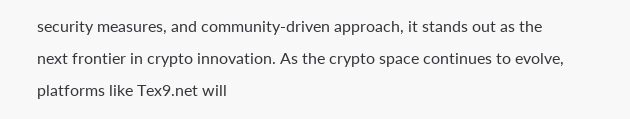security measures, and community-driven approach, it stands out as the next frontier in crypto innovation. As the crypto space continues to evolve, platforms like Tex9.net will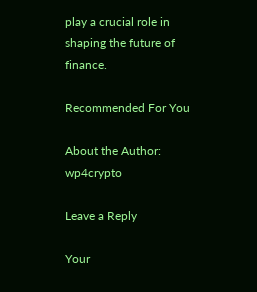play a crucial role in shaping the future of finance.

Recommended For You

About the Author: wp4crypto

Leave a Reply

Your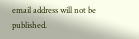email address will not be published.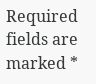Required fields are marked *